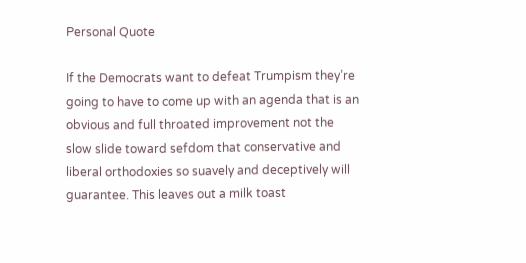Personal Quote

If the Democrats want to defeat Trumpism they’re going to have to come up with an agenda that is an obvious and full throated improvement not the slow slide toward sefdom that conservative and liberal orthodoxies so suavely and deceptively will guarantee. This leaves out a milk toast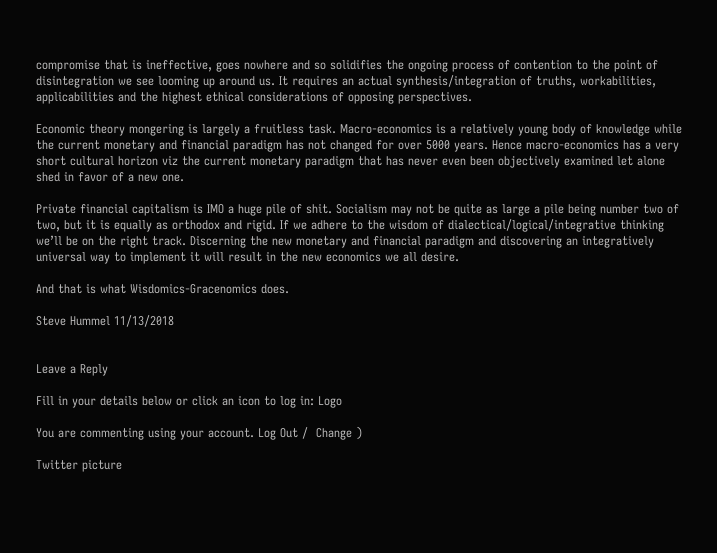compromise that is ineffective, goes nowhere and so solidifies the ongoing process of contention to the point of disintegration we see looming up around us. It requires an actual synthesis/integration of truths, workabilities, applicabilities and the highest ethical considerations of opposing perspectives.

Economic theory mongering is largely a fruitless task. Macro-economics is a relatively young body of knowledge while the current monetary and financial paradigm has not changed for over 5000 years. Hence macro-economics has a very short cultural horizon viz the current monetary paradigm that has never even been objectively examined let alone shed in favor of a new one.

Private financial capitalism is IMO a huge pile of shit. Socialism may not be quite as large a pile being number two of two, but it is equally as orthodox and rigid. If we adhere to the wisdom of dialectical/logical/integrative thinking we’ll be on the right track. Discerning the new monetary and financial paradigm and discovering an integratively universal way to implement it will result in the new economics we all desire.

And that is what Wisdomics-Gracenomics does.

Steve Hummel 11/13/2018


Leave a Reply

Fill in your details below or click an icon to log in: Logo

You are commenting using your account. Log Out /  Change )

Twitter picture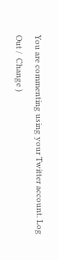You are commenting using your Twitter account. Log Out /  Change )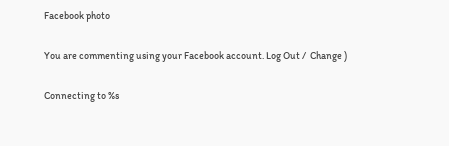Facebook photo

You are commenting using your Facebook account. Log Out /  Change )

Connecting to %s